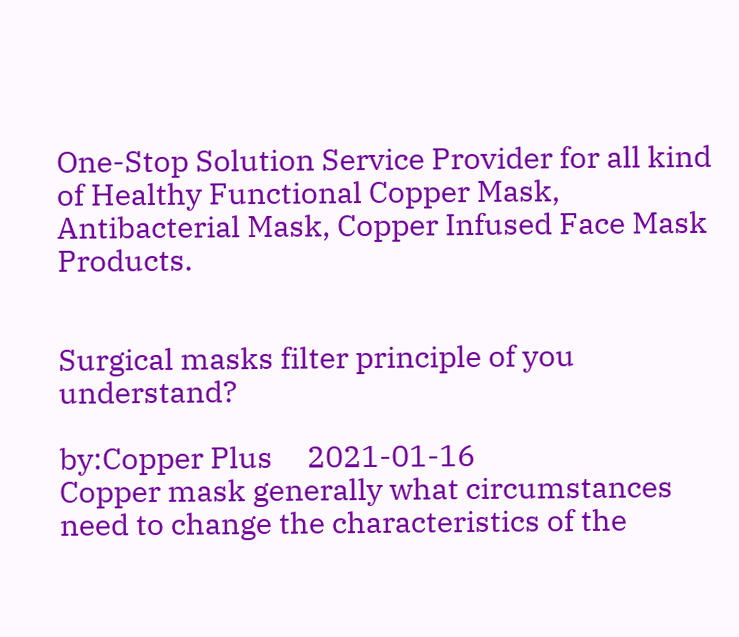One-Stop Solution Service Provider for all kind of Healthy Functional Copper Mask, Antibacterial Mask, Copper Infused Face Mask Products.


Surgical masks filter principle of you understand?

by:Copper Plus     2021-01-16
Copper mask generally what circumstances need to change the characteristics of the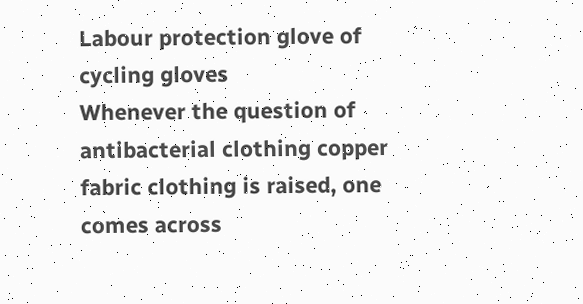Labour protection glove of cycling gloves
Whenever the question of antibacterial clothing copper fabric clothing is raised, one comes across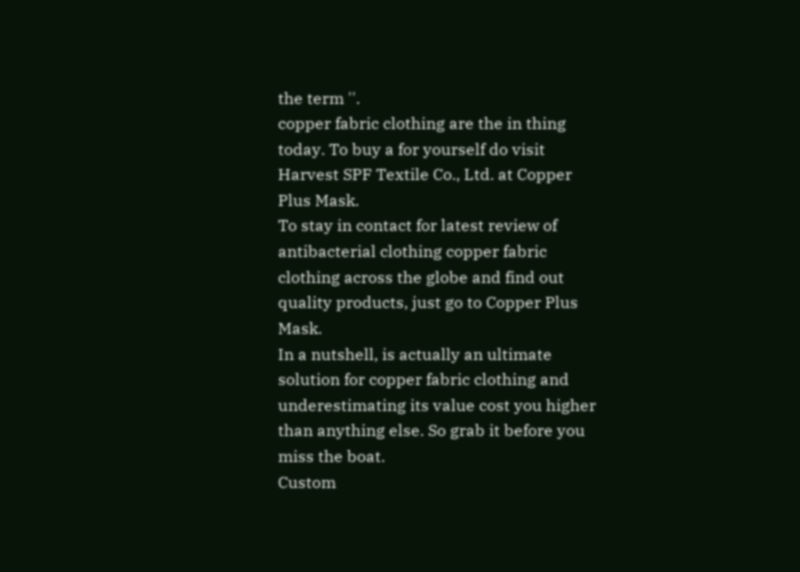the term ''.
copper fabric clothing are the in thing today. To buy a for yourself do visit Harvest SPF Textile Co., Ltd. at Copper Plus Mask.
To stay in contact for latest review of antibacterial clothing copper fabric clothing across the globe and find out quality products, just go to Copper Plus Mask.
In a nutshell, is actually an ultimate solution for copper fabric clothing and underestimating its value cost you higher than anything else. So grab it before you miss the boat.
Custom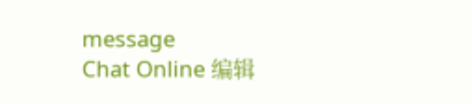message
Chat Online 编辑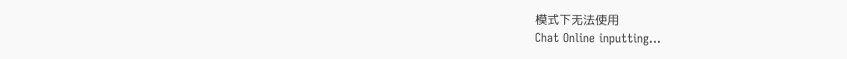模式下无法使用
Chat Online inputting...